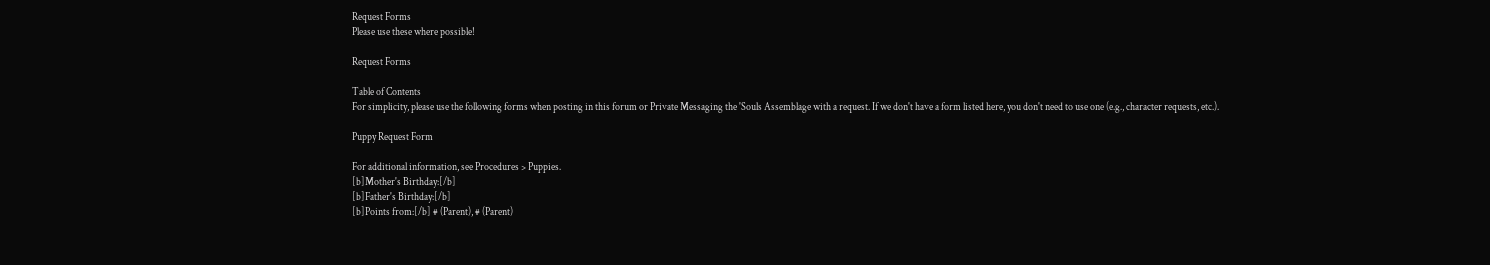Request Forms
Please use these where possible!

Request Forms

Table of Contents
For simplicity, please use the following forms when posting in this forum or Private Messaging the 'Souls Assemblage with a request. If we don't have a form listed here, you don't need to use one (e.g., character requests, etc.).

Puppy Request Form

For additional information, see Procedures > Puppies.
[b]Mother's Birthday:[/b]
[b]Father's Birthday:[/b]
[b]Points from:[/b] # (Parent), # (Parent)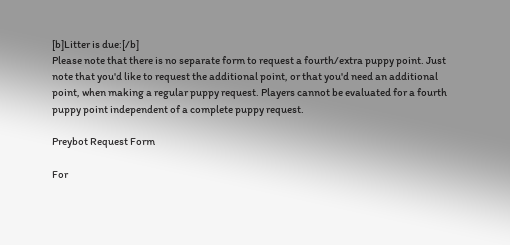[b]Litter is due:[/b]
Please note that there is no separate form to request a fourth/extra puppy point. Just note that you'd like to request the additional point, or that you'd need an additional point, when making a regular puppy request. Players cannot be evaluated for a fourth puppy point independent of a complete puppy request.

Preybot Request Form

For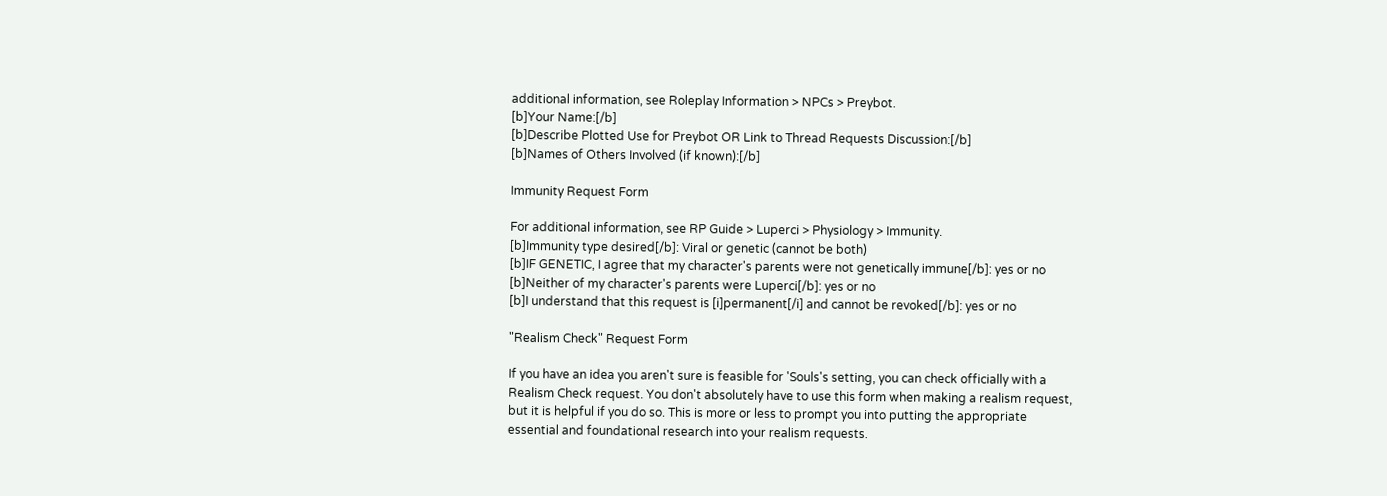additional information, see Roleplay Information > NPCs > Preybot.
[b]Your Name:[/b]
[b]Describe Plotted Use for Preybot OR Link to Thread Requests Discussion:[/b]
[b]Names of Others Involved (if known):[/b]

Immunity Request Form

For additional information, see RP Guide > Luperci > Physiology > Immunity.
[b]Immunity type desired[/b]: Viral or genetic (cannot be both)
[b]IF GENETIC, I agree that my character's parents were not genetically immune[/b]: yes or no
[b]Neither of my character's parents were Luperci[/b]: yes or no
[b]I understand that this request is [i]permanent[/i] and cannot be revoked[/b]: yes or no

"Realism Check" Request Form

If you have an idea you aren't sure is feasible for 'Souls's setting, you can check officially with a Realism Check request. You don't absolutely have to use this form when making a realism request, but it is helpful if you do so. This is more or less to prompt you into putting the appropriate essential and foundational research into your realism requests.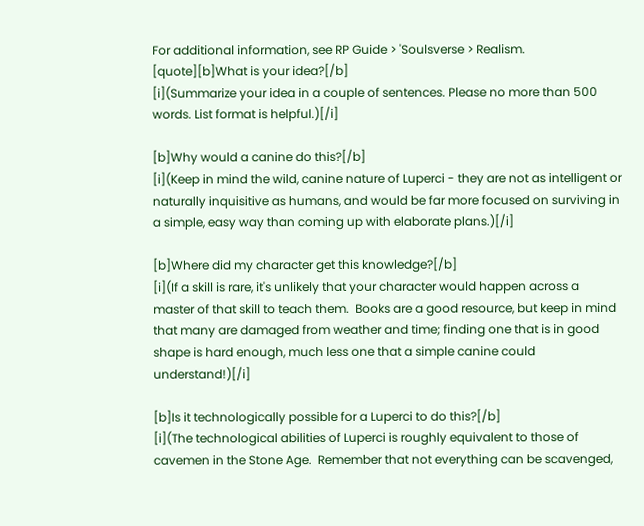For additional information, see RP Guide > 'Soulsverse > Realism.
[quote][b]What is your idea?[/b]
[i](Summarize your idea in a couple of sentences. Please no more than 500 words. List format is helpful.)[/i]

[b]Why would a canine do this?[/b]
[i](Keep in mind the wild, canine nature of Luperci - they are not as intelligent or naturally inquisitive as humans, and would be far more focused on surviving in a simple, easy way than coming up with elaborate plans.)[/i]

[b]Where did my character get this knowledge?[/b]
[i](If a skill is rare, it's unlikely that your character would happen across a master of that skill to teach them.  Books are a good resource, but keep in mind that many are damaged from weather and time; finding one that is in good shape is hard enough, much less one that a simple canine could understand!)[/i]

[b]Is it technologically possible for a Luperci to do this?[/b]
[i](The technological abilities of Luperci is roughly equivalent to those of cavemen in the Stone Age.  Remember that not everything can be scavenged,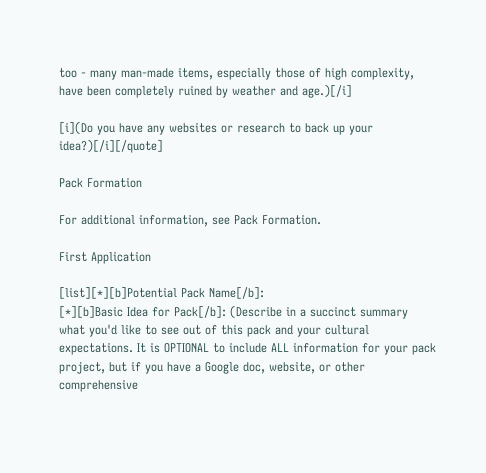too - many man-made items, especially those of high complexity, have been completely ruined by weather and age.)[/i]

[i](Do you have any websites or research to back up your idea?)[/i][/quote]

Pack Formation

For additional information, see Pack Formation.

First Application

[list][*][b]Potential Pack Name[/b]:
[*][b]Basic Idea for Pack[/b]: (Describe in a succinct summary what you'd like to see out of this pack and your cultural expectations. It is OPTIONAL to include ALL information for your pack project, but if you have a Google doc, website, or other comprehensive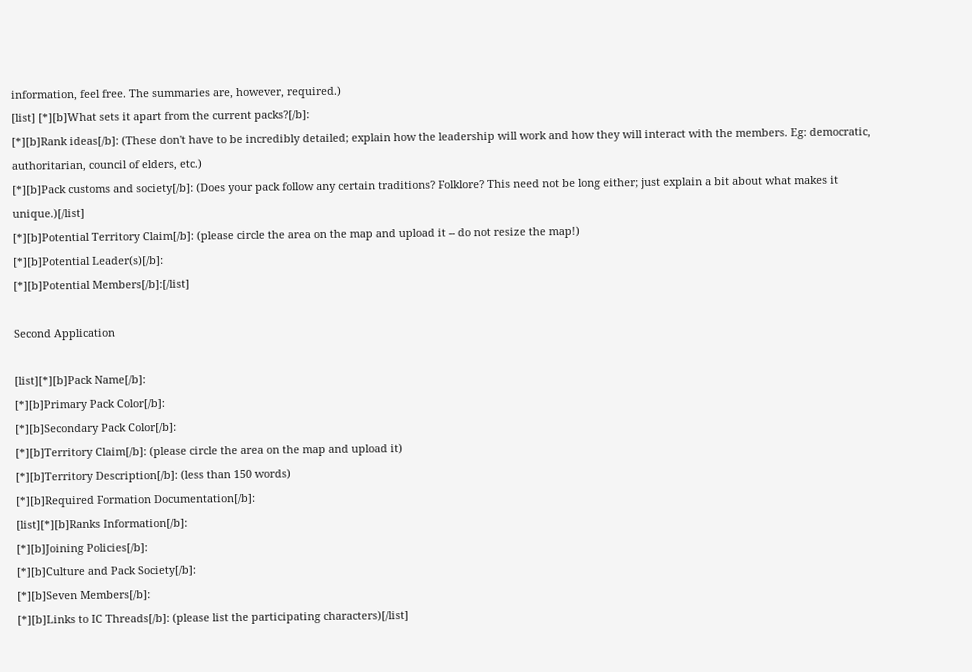information, feel free. The summaries are, however, required.)
[list] [*][b]What sets it apart from the current packs?[/b]:
[*][b]Rank ideas[/b]: (These don't have to be incredibly detailed; explain how the leadership will work and how they will interact with the members. Eg: democratic, authoritarian, council of elders, etc.)
[*][b]Pack customs and society[/b]: (Does your pack follow any certain traditions? Folklore? This need not be long either; just explain a bit about what makes it unique.)[/list]
[*][b]Potential Territory Claim[/b]: (please circle the area on the map and upload it -- do not resize the map!)
[*][b]Potential Leader(s)[/b]:
[*][b]Potential Members[/b]:[/list]

Second Application

[list][*][b]Pack Name[/b]:
[*][b]Primary Pack Color[/b]:
[*][b]Secondary Pack Color[/b]:
[*][b]Territory Claim[/b]: (please circle the area on the map and upload it)
[*][b]Territory Description[/b]: (less than 150 words)
[*][b]Required Formation Documentation[/b]:
[list][*][b]Ranks Information[/b]:
[*][b]Joining Policies[/b]:
[*][b]Culture and Pack Society[/b]:
[*][b]Seven Members[/b]:
[*][b]Links to IC Threads[/b]: (please list the participating characters)[/list]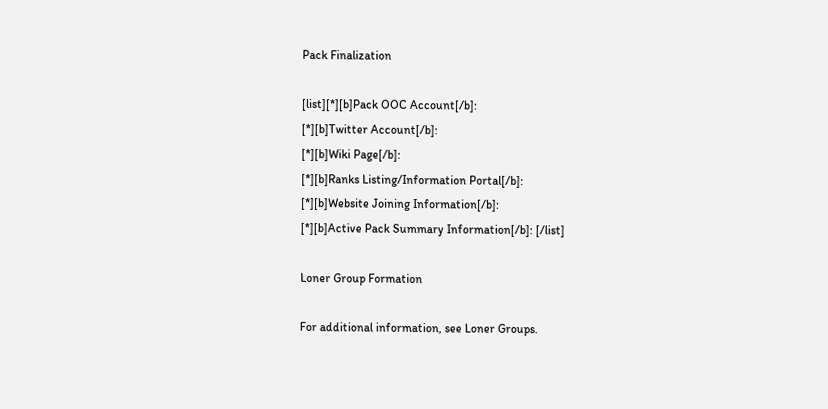Pack Finalization

[list][*][b]Pack OOC Account[/b]:
[*][b]Twitter Account[/b]:
[*][b]Wiki Page[/b]:
[*][b]Ranks Listing/Information Portal[/b]:
[*][b]Website Joining Information[/b]:
[*][b]Active Pack Summary Information[/b]: [/list]

Loner Group Formation

For additional information, see Loner Groups.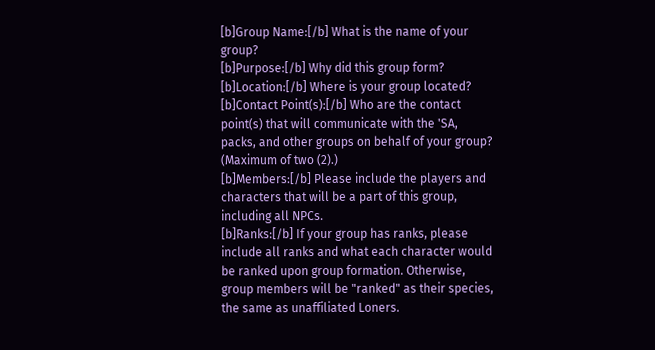[b]Group Name:[/b] What is the name of your group?
[b]Purpose:[/b] Why did this group form?
[b]Location:[/b] Where is your group located?
[b]Contact Point(s):[/b] Who are the contact point(s) that will communicate with the 'SA, packs, and other groups on behalf of your group? (Maximum of two (2).)
[b]Members:[/b] Please include the players and characters that will be a part of this group, including all NPCs.
[b]Ranks:[/b] If your group has ranks, please include all ranks and what each character would be ranked upon group formation. Otherwise, group members will be "ranked" as their species, the same as unaffiliated Loners.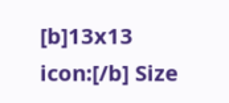[b]13x13 icon:[/b] Size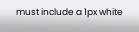must include a 1px white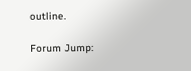outline.

Forum Jump: